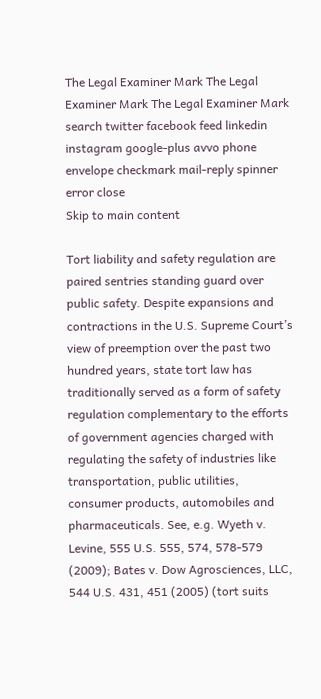The Legal Examiner Mark The Legal Examiner Mark The Legal Examiner Mark search twitter facebook feed linkedin instagram google-plus avvo phone envelope checkmark mail-reply spinner error close
Skip to main content

Tort liability and safety regulation are paired sentries standing guard over public safety. Despite expansions and contractions in the U.S. Supreme Court’s view of preemption over the past two hundred years, state tort law has traditionally served as a form of safety regulation complementary to the efforts of government agencies charged with regulating the safety of industries like transportation, public utilities, consumer products, automobiles and pharmaceuticals. See, e.g. Wyeth v. Levine, 555 U.S. 555, 574, 578-579 (2009); Bates v. Dow Agrosciences, LLC, 544 U.S. 431, 451 (2005) (tort suits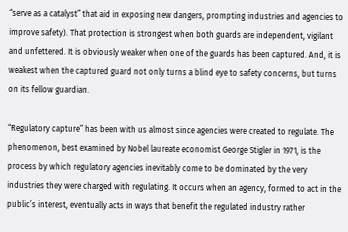“serve as a catalyst” that aid in exposing new dangers, prompting industries and agencies to improve safety). That protection is strongest when both guards are independent, vigilant and unfettered. It is obviously weaker when one of the guards has been captured. And, it is weakest when the captured guard not only turns a blind eye to safety concerns, but turns on its fellow guardian.

“Regulatory capture” has been with us almost since agencies were created to regulate. The phenomenon, best examined by Nobel laureate economist George Stigler in 1971, is the process by which regulatory agencies inevitably come to be dominated by the very industries they were charged with regulating. It occurs when an agency, formed to act in the public’s interest, eventually acts in ways that benefit the regulated industry rather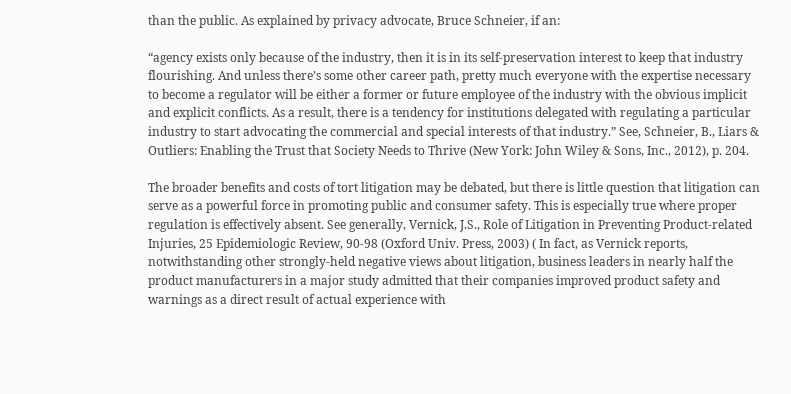than the public. As explained by privacy advocate, Bruce Schneier, if an:

“agency exists only because of the industry, then it is in its self-preservation interest to keep that industry flourishing. And unless there’s some other career path, pretty much everyone with the expertise necessary to become a regulator will be either a former or future employee of the industry with the obvious implicit and explicit conflicts. As a result, there is a tendency for institutions delegated with regulating a particular industry to start advocating the commercial and special interests of that industry.” See, Schneier, B., Liars & Outliers: Enabling the Trust that Society Needs to Thrive (New York: John Wiley & Sons, Inc., 2012), p. 204.

The broader benefits and costs of tort litigation may be debated, but there is little question that litigation can serve as a powerful force in promoting public and consumer safety. This is especially true where proper regulation is effectively absent. See generally, Vernick, J.S., Role of Litigation in Preventing Product-related Injuries, 25 Epidemiologic Review, 90-98 (Oxford Univ. Press, 2003) ( In fact, as Vernick reports, notwithstanding other strongly-held negative views about litigation, business leaders in nearly half the product manufacturers in a major study admitted that their companies improved product safety and warnings as a direct result of actual experience with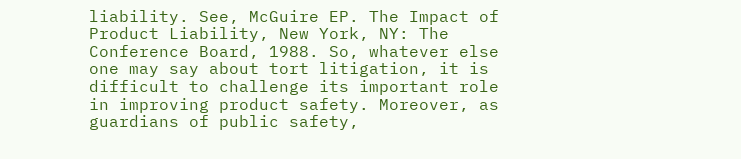liability. See, McGuire EP. The Impact of Product Liability, New York, NY: The Conference Board, 1988. So, whatever else one may say about tort litigation, it is difficult to challenge its important role in improving product safety. Moreover, as guardians of public safety,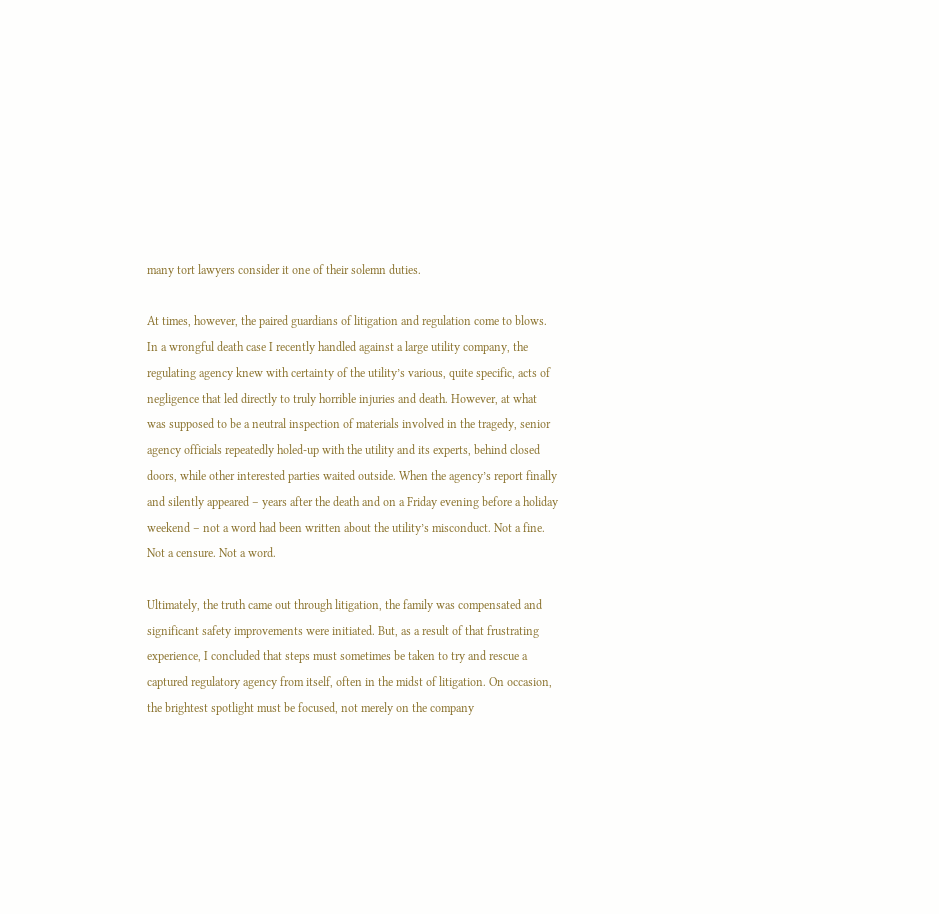many tort lawyers consider it one of their solemn duties.

At times, however, the paired guardians of litigation and regulation come to blows. In a wrongful death case I recently handled against a large utility company, the regulating agency knew with certainty of the utility’s various, quite specific, acts of negligence that led directly to truly horrible injuries and death. However, at what was supposed to be a neutral inspection of materials involved in the tragedy, senior agency officials repeatedly holed-up with the utility and its experts, behind closed doors, while other interested parties waited outside. When the agency’s report finally and silently appeared – years after the death and on a Friday evening before a holiday weekend – not a word had been written about the utility’s misconduct. Not a fine. Not a censure. Not a word.

Ultimately, the truth came out through litigation, the family was compensated and significant safety improvements were initiated. But, as a result of that frustrating experience, I concluded that steps must sometimes be taken to try and rescue a captured regulatory agency from itself, often in the midst of litigation. On occasion, the brightest spotlight must be focused, not merely on the company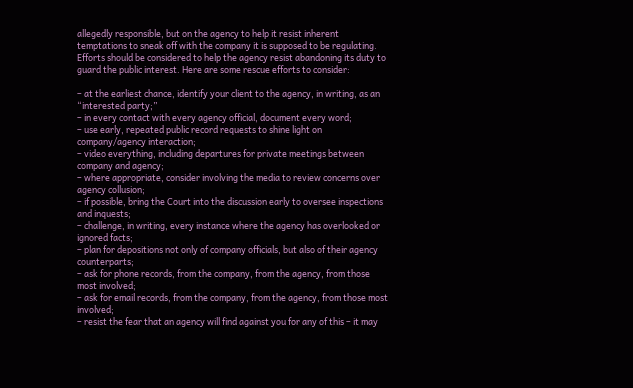allegedly responsible, but on the agency to help it resist inherent temptations to sneak off with the company it is supposed to be regulating. Efforts should be considered to help the agency resist abandoning its duty to guard the public interest. Here are some rescue efforts to consider:

– at the earliest chance, identify your client to the agency, in writing, as an “interested party;”
– in every contact with every agency official, document every word;
– use early, repeated public record requests to shine light on company/agency interaction;
– video everything, including departures for private meetings between company and agency;
– where appropriate, consider involving the media to review concerns over agency collusion;
– if possible, bring the Court into the discussion early to oversee inspections and inquests;
– challenge, in writing, every instance where the agency has overlooked or ignored facts;
– plan for depositions not only of company officials, but also of their agency counterparts;
– ask for phone records, from the company, from the agency, from those most involved;
– ask for email records, from the company, from the agency, from those most involved;
– resist the fear that an agency will find against you for any of this – it may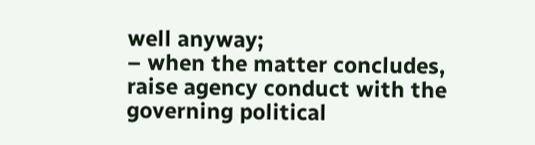well anyway;
– when the matter concludes, raise agency conduct with the governing political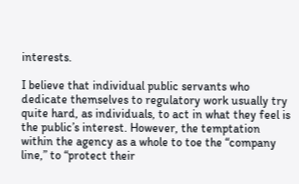interests.

I believe that individual public servants who dedicate themselves to regulatory work usually try quite hard, as individuals, to act in what they feel is the public’s interest. However, the temptation within the agency as a whole to toe the “company line,” to “protect their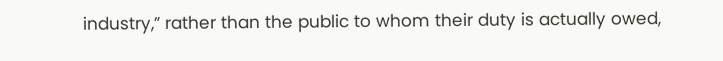industry,” rather than the public to whom their duty is actually owed,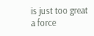is just too great a force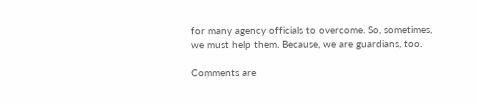for many agency officials to overcome. So, sometimes, we must help them. Because, we are guardians, too.

Comments are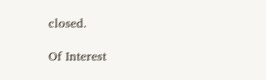closed.

Of Interest